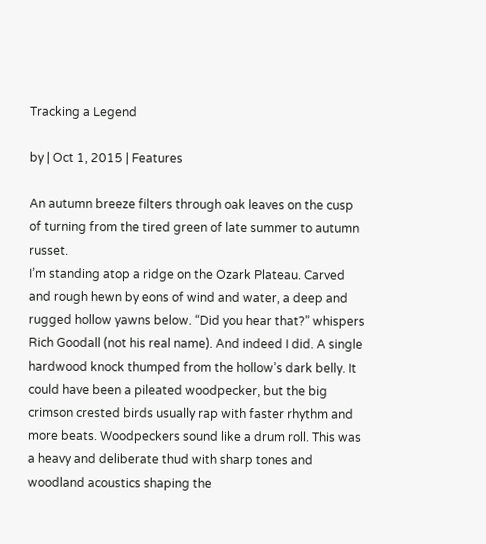Tracking a Legend

by | Oct 1, 2015 | Features

An autumn breeze filters through oak leaves on the cusp of turning from the tired green of late summer to autumn russet.
I’m standing atop a ridge on the Ozark Plateau. Carved and rough hewn by eons of wind and water, a deep and rugged hollow yawns below. “Did you hear that?” whispers Rich Goodall (not his real name). And indeed I did. A single hardwood knock thumped from the hollow’s dark belly. It could have been a pileated woodpecker, but the big crimson crested birds usually rap with faster rhythm and more beats. Woodpeckers sound like a drum roll. This was a heavy and deliberate thud with sharp tones and woodland acoustics shaping the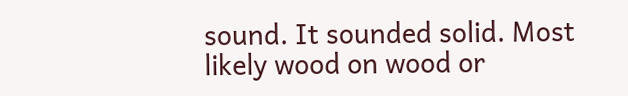sound. It sounded solid. Most likely wood on wood or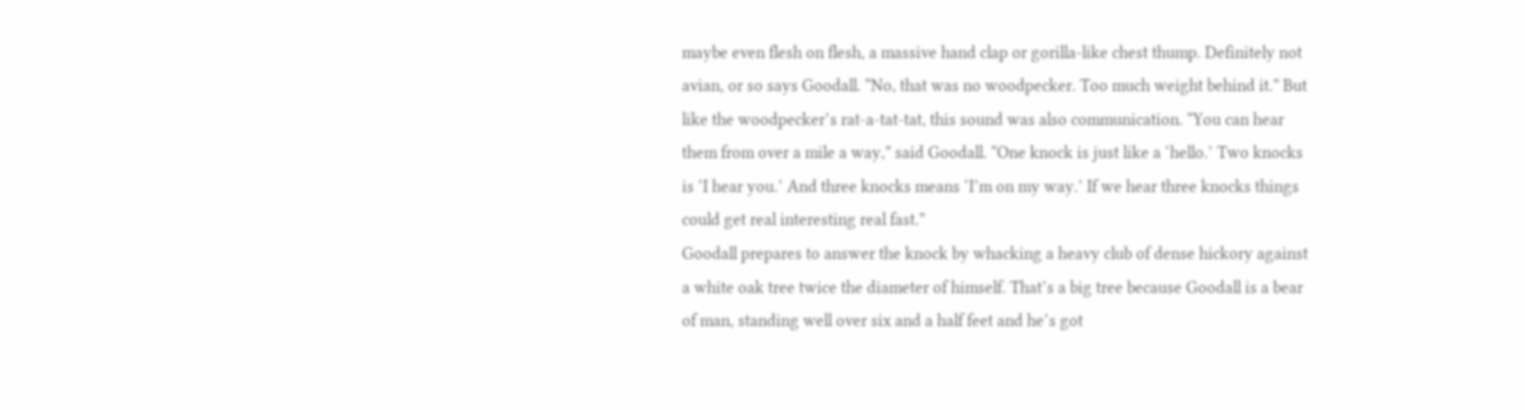maybe even flesh on flesh, a massive hand clap or gorilla-like chest thump. Definitely not avian, or so says Goodall. “No, that was no woodpecker. Too much weight behind it.” But like the woodpecker’s rat-a-tat-tat, this sound was also communication. “You can hear them from over a mile a way,” said Goodall. “One knock is just like a ‘hello.’ Two knocks is ‘I hear you.’ And three knocks means ‘I’m on my way.’ If we hear three knocks things could get real interesting real fast.”
Goodall prepares to answer the knock by whacking a heavy club of dense hickory against a white oak tree twice the diameter of himself. That’s a big tree because Goodall is a bear of man, standing well over six and a half feet and he’s got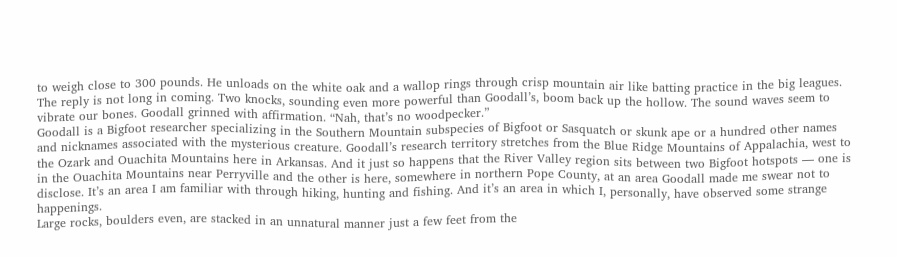to weigh close to 300 pounds. He unloads on the white oak and a wallop rings through crisp mountain air like batting practice in the big leagues. The reply is not long in coming. Two knocks, sounding even more powerful than Goodall’s, boom back up the hollow. The sound waves seem to vibrate our bones. Goodall grinned with affirmation. “Nah, that’s no woodpecker.”
Goodall is a Bigfoot researcher specializing in the Southern Mountain subspecies of Bigfoot or Sasquatch or skunk ape or a hundred other names and nicknames associated with the mysterious creature. Goodall’s research territory stretches from the Blue Ridge Mountains of Appalachia, west to the Ozark and Ouachita Mountains here in Arkansas. And it just so happens that the River Valley region sits between two Bigfoot hotspots — one is in the Ouachita Mountains near Perryville and the other is here, somewhere in northern Pope County, at an area Goodall made me swear not to disclose. It’s an area I am familiar with through hiking, hunting and fishing. And it’s an area in which I, personally, have observed some strange happenings.
Large rocks, boulders even, are stacked in an unnatural manner just a few feet from the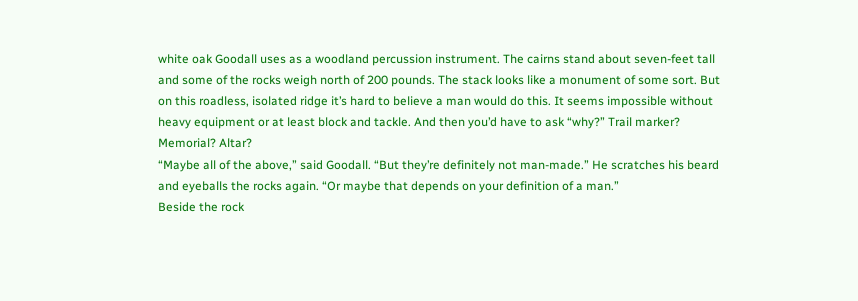white oak Goodall uses as a woodland percussion instrument. The cairns stand about seven-feet tall and some of the rocks weigh north of 200 pounds. The stack looks like a monument of some sort. But on this roadless, isolated ridge it’s hard to believe a man would do this. It seems impossible without heavy equipment or at least block and tackle. And then you’d have to ask “why?” Trail marker? Memorial? Altar?
“Maybe all of the above,” said Goodall. “But they’re definitely not man-made.” He scratches his beard and eyeballs the rocks again. “Or maybe that depends on your definition of a man.”
Beside the rock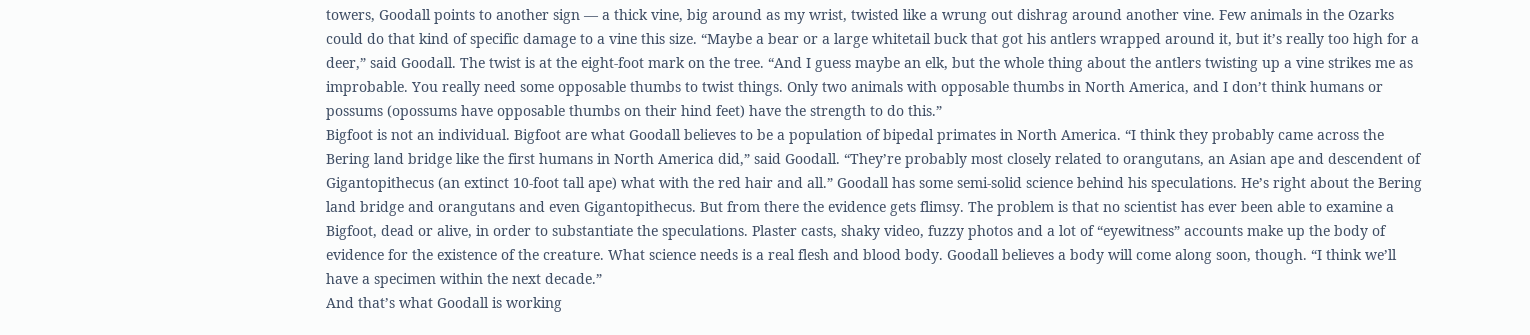towers, Goodall points to another sign — a thick vine, big around as my wrist, twisted like a wrung out dishrag around another vine. Few animals in the Ozarks could do that kind of specific damage to a vine this size. “Maybe a bear or a large whitetail buck that got his antlers wrapped around it, but it’s really too high for a deer,” said Goodall. The twist is at the eight-foot mark on the tree. “And I guess maybe an elk, but the whole thing about the antlers twisting up a vine strikes me as improbable. You really need some opposable thumbs to twist things. Only two animals with opposable thumbs in North America, and I don’t think humans or possums (opossums have opposable thumbs on their hind feet) have the strength to do this.”
Bigfoot is not an individual. Bigfoot are what Goodall believes to be a population of bipedal primates in North America. “I think they probably came across the Bering land bridge like the first humans in North America did,” said Goodall. “They’re probably most closely related to orangutans, an Asian ape and descendent of Gigantopithecus (an extinct 10-foot tall ape) what with the red hair and all.” Goodall has some semi-solid science behind his speculations. He’s right about the Bering land bridge and orangutans and even Gigantopithecus. But from there the evidence gets flimsy. The problem is that no scientist has ever been able to examine a Bigfoot, dead or alive, in order to substantiate the speculations. Plaster casts, shaky video, fuzzy photos and a lot of “eyewitness” accounts make up the body of evidence for the existence of the creature. What science needs is a real flesh and blood body. Goodall believes a body will come along soon, though. “I think we’ll have a specimen within the next decade.”
And that’s what Goodall is working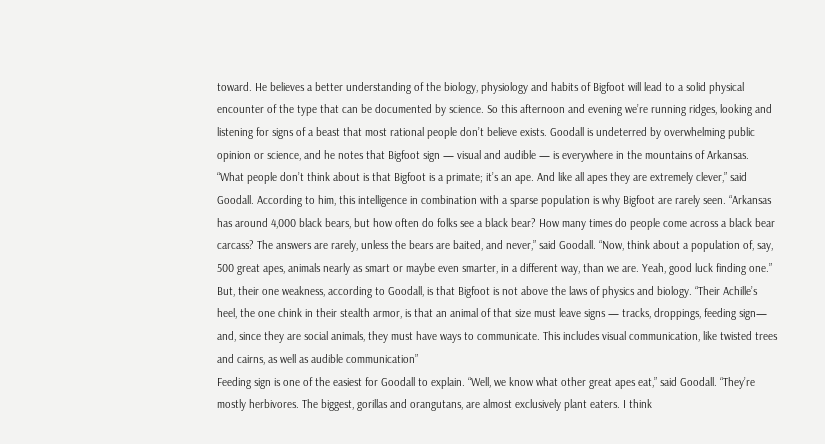toward. He believes a better understanding of the biology, physiology and habits of Bigfoot will lead to a solid physical encounter of the type that can be documented by science. So this afternoon and evening we’re running ridges, looking and listening for signs of a beast that most rational people don’t believe exists. Goodall is undeterred by overwhelming public opinion or science, and he notes that Bigfoot sign — visual and audible — is everywhere in the mountains of Arkansas.
“What people don’t think about is that Bigfoot is a primate; it’s an ape. And like all apes they are extremely clever,” said Goodall. According to him, this intelligence in combination with a sparse population is why Bigfoot are rarely seen. “Arkansas has around 4,000 black bears, but how often do folks see a black bear? How many times do people come across a black bear carcass? The answers are rarely, unless the bears are baited, and never,” said Goodall. “Now, think about a population of, say, 500 great apes, animals nearly as smart or maybe even smarter, in a different way, than we are. Yeah, good luck finding one.” But, their one weakness, according to Goodall, is that Bigfoot is not above the laws of physics and biology. “Their Achille’s heel, the one chink in their stealth armor, is that an animal of that size must leave signs — tracks, droppings, feeding sign— and, since they are social animals, they must have ways to communicate. This includes visual communication, like twisted trees and cairns, as well as audible communication”
Feeding sign is one of the easiest for Goodall to explain. “Well, we know what other great apes eat,” said Goodall. “They’re mostly herbivores. The biggest, gorillas and orangutans, are almost exclusively plant eaters. I think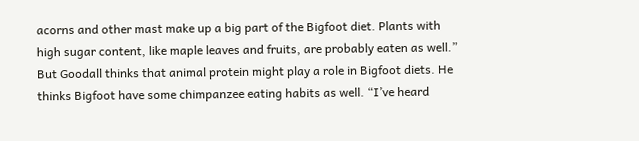acorns and other mast make up a big part of the Bigfoot diet. Plants with high sugar content, like maple leaves and fruits, are probably eaten as well.” But Goodall thinks that animal protein might play a role in Bigfoot diets. He thinks Bigfoot have some chimpanzee eating habits as well. “I’ve heard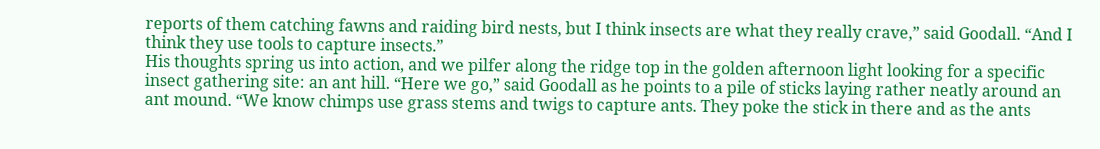reports of them catching fawns and raiding bird nests, but I think insects are what they really crave,” said Goodall. “And I think they use tools to capture insects.”
His thoughts spring us into action, and we pilfer along the ridge top in the golden afternoon light looking for a specific insect gathering site: an ant hill. “Here we go,” said Goodall as he points to a pile of sticks laying rather neatly around an ant mound. “We know chimps use grass stems and twigs to capture ants. They poke the stick in there and as the ants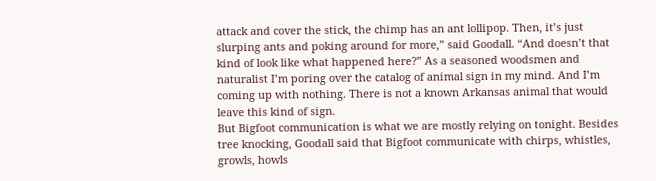attack and cover the stick, the chimp has an ant lollipop. Then, it’s just slurping ants and poking around for more,” said Goodall. “And doesn’t that kind of look like what happened here?” As a seasoned woodsmen and naturalist I’m poring over the catalog of animal sign in my mind. And I’m coming up with nothing. There is not a known Arkansas animal that would leave this kind of sign.
But Bigfoot communication is what we are mostly relying on tonight. Besides tree knocking, Goodall said that Bigfoot communicate with chirps, whistles, growls, howls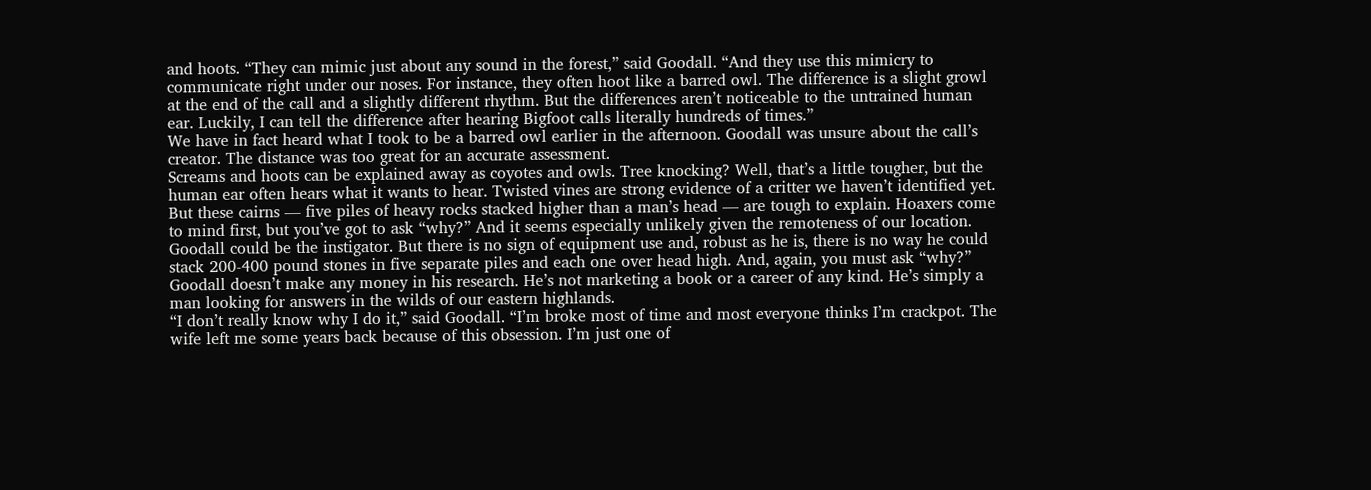and hoots. “They can mimic just about any sound in the forest,” said Goodall. “And they use this mimicry to communicate right under our noses. For instance, they often hoot like a barred owl. The difference is a slight growl at the end of the call and a slightly different rhythm. But the differences aren’t noticeable to the untrained human ear. Luckily, I can tell the difference after hearing Bigfoot calls literally hundreds of times.”
We have in fact heard what I took to be a barred owl earlier in the afternoon. Goodall was unsure about the call’s creator. The distance was too great for an accurate assessment.
Screams and hoots can be explained away as coyotes and owls. Tree knocking? Well, that’s a little tougher, but the human ear often hears what it wants to hear. Twisted vines are strong evidence of a critter we haven’t identified yet. But these cairns — five piles of heavy rocks stacked higher than a man’s head — are tough to explain. Hoaxers come to mind first, but you’ve got to ask “why?” And it seems especially unlikely given the remoteness of our location. Goodall could be the instigator. But there is no sign of equipment use and, robust as he is, there is no way he could stack 200-400 pound stones in five separate piles and each one over head high. And, again, you must ask “why?” Goodall doesn’t make any money in his research. He’s not marketing a book or a career of any kind. He’s simply a man looking for answers in the wilds of our eastern highlands.
“I don’t really know why I do it,” said Goodall. “I’m broke most of time and most everyone thinks I’m crackpot. The wife left me some years back because of this obsession. I’m just one of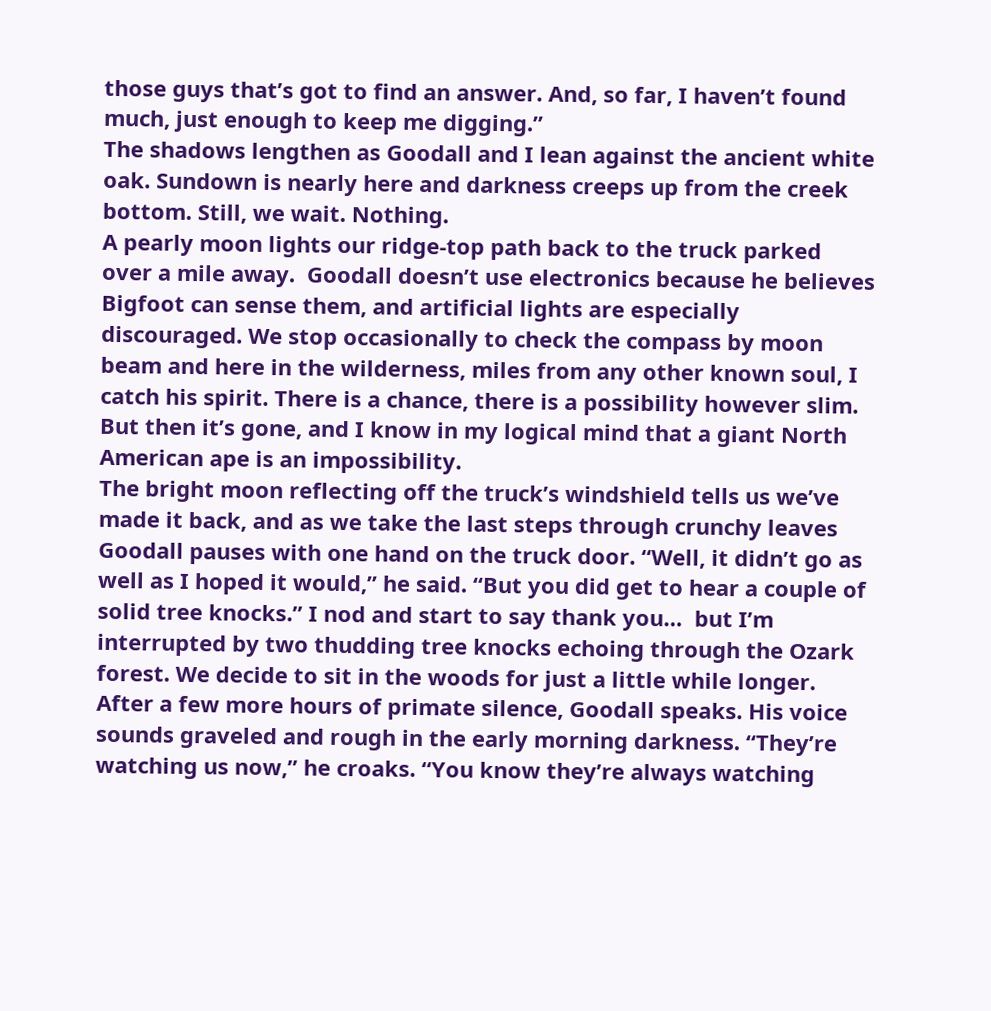those guys that’s got to find an answer. And, so far, I haven’t found much, just enough to keep me digging.”
The shadows lengthen as Goodall and I lean against the ancient white oak. Sundown is nearly here and darkness creeps up from the creek bottom. Still, we wait. Nothing.
A pearly moon lights our ridge-top path back to the truck parked over a mile away.  Goodall doesn’t use electronics because he believes Bigfoot can sense them, and artificial lights are especially discouraged. We stop occasionally to check the compass by moon beam and here in the wilderness, miles from any other known soul, I catch his spirit. There is a chance, there is a possibility however slim. But then it’s gone, and I know in my logical mind that a giant North American ape is an impossibility.
The bright moon reflecting off the truck’s windshield tells us we’ve made it back, and as we take the last steps through crunchy leaves Goodall pauses with one hand on the truck door. “Well, it didn’t go as well as I hoped it would,” he said. “But you did get to hear a couple of solid tree knocks.” I nod and start to say thank you…  but I’m interrupted by two thudding tree knocks echoing through the Ozark forest. We decide to sit in the woods for just a little while longer.
After a few more hours of primate silence, Goodall speaks. His voice sounds graveled and rough in the early morning darkness. “They’re watching us now,” he croaks. “You know they’re always watching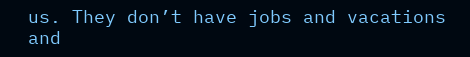us. They don’t have jobs and vacations and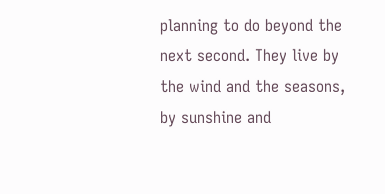planning to do beyond the next second. They live by the wind and the seasons, by sunshine and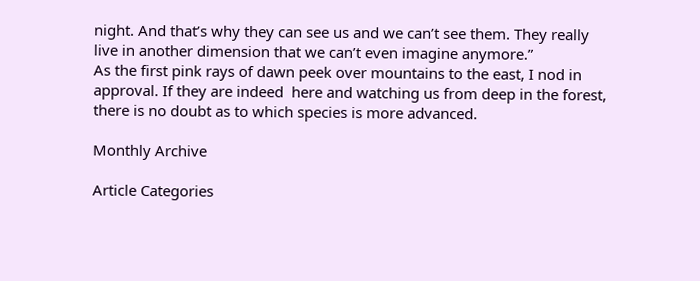night. And that’s why they can see us and we can’t see them. They really live in another dimension that we can’t even imagine anymore.”
As the first pink rays of dawn peek over mountains to the east, I nod in approval. If they are indeed  here and watching us from deep in the forest, there is no doubt as to which species is more advanced.

Monthly Archive

Article Categories